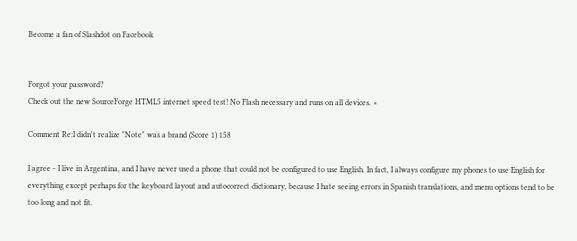Become a fan of Slashdot on Facebook


Forgot your password?
Check out the new SourceForge HTML5 internet speed test! No Flash necessary and runs on all devices. ×

Comment Re:I didn't realize "Note" was a brand (Score 1) 158

I agree - I live in Argentina, and I have never used a phone that could not be configured to use English. In fact, I always configure my phones to use English for everything except perhaps for the keyboard layout and autocorrect dictionary, because I hate seeing errors in Spanish translations, and menu options tend to be too long and not fit.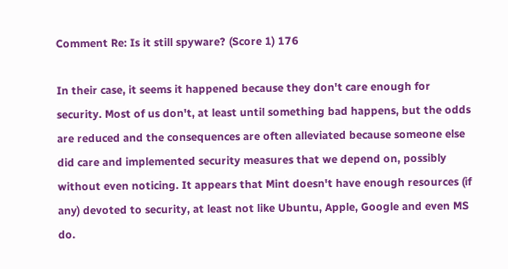Comment Re: Is it still spyware? (Score 1) 176

In their case, it seems it happened because they don't care enough for security. Most of us don't, at least until something bad happens, but the odds are reduced and the consequences are often alleviated because someone else did care and implemented security measures that we depend on, possibly without even noticing. It appears that Mint doesn't have enough resources (if any) devoted to security, at least not like Ubuntu, Apple, Google and even MS do.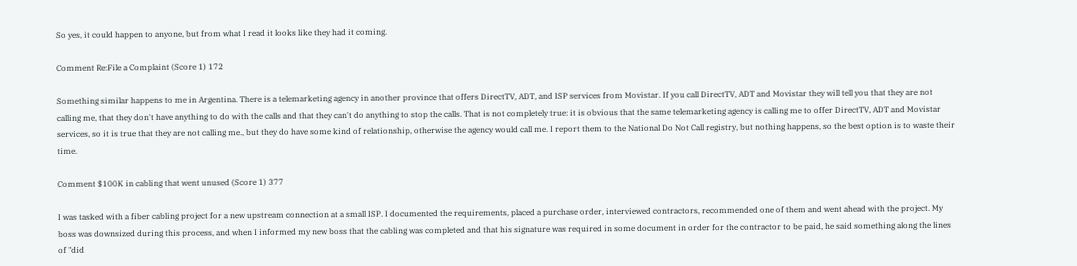So yes, it could happen to anyone, but from what I read it looks like they had it coming.

Comment Re:File a Complaint (Score 1) 172

Something similar happens to me in Argentina. There is a telemarketing agency in another province that offers DirectTV, ADT, and ISP services from Movistar. If you call DirectTV, ADT and Movistar they will tell you that they are not calling me, that they don't have anything to do with the calls and that they can't do anything to stop the calls. That is not completely true: it is obvious that the same telemarketing agency is calling me to offer DirectTV, ADT and Movistar services, so it is true that they are not calling me., but they do have some kind of relationship, otherwise the agency would call me. I report them to the National Do Not Call registry, but nothing happens, so the best option is to waste their time.

Comment $100K in cabling that went unused (Score 1) 377

I was tasked with a fiber cabling project for a new upstream connection at a small ISP. I documented the requirements, placed a purchase order, interviewed contractors, recommended one of them and went ahead with the project. My boss was downsized during this process, and when I informed my new boss that the cabling was completed and that his signature was required in some document in order for the contractor to be paid, he said something along the lines of "did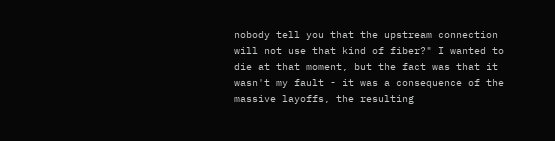nobody tell you that the upstream connection will not use that kind of fiber?" I wanted to die at that moment, but the fact was that it wasn't my fault - it was a consequence of the massive layoffs, the resulting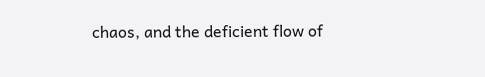chaos, and the deficient flow of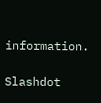information.

Slashdot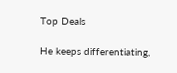Top Deals

He keeps differentiating,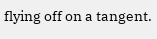flying off on a tangent.